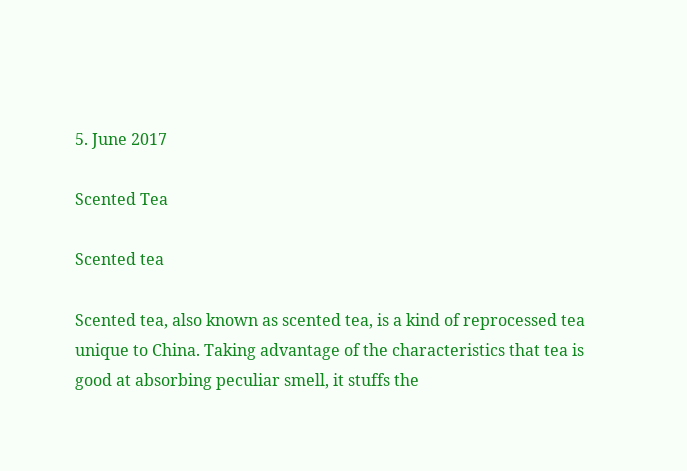5. June 2017

Scented Tea

Scented tea

Scented tea, also known as scented tea, is a kind of reprocessed tea unique to China. Taking advantage of the characteristics that tea is good at absorbing peculiar smell, it stuffs the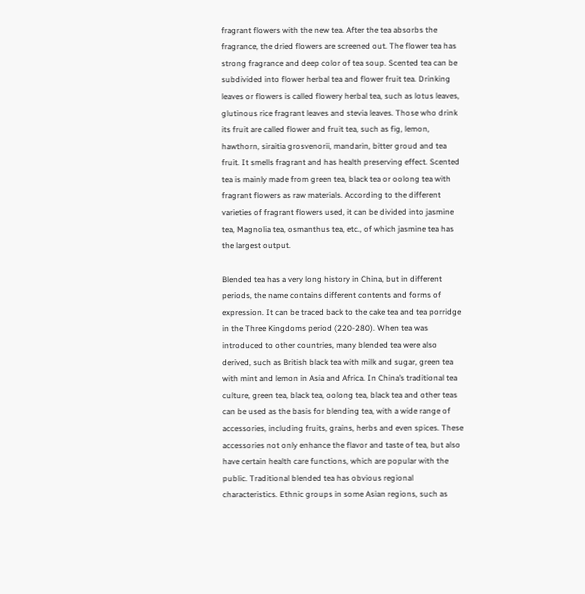fragrant flowers with the new tea. After the tea absorbs the fragrance, the dried flowers are screened out. The flower tea has strong fragrance and deep color of tea soup. Scented tea can be subdivided into flower herbal tea and flower fruit tea. Drinking leaves or flowers is called flowery herbal tea, such as lotus leaves, glutinous rice fragrant leaves and stevia leaves. Those who drink its fruit are called flower and fruit tea, such as fig, lemon, hawthorn, siraitia grosvenorii, mandarin, bitter groud and tea fruit. It smells fragrant and has health preserving effect. Scented tea is mainly made from green tea, black tea or oolong tea with fragrant flowers as raw materials. According to the different varieties of fragrant flowers used, it can be divided into jasmine tea, Magnolia tea, osmanthus tea, etc., of which jasmine tea has the largest output.

Blended tea has a very long history in China, but in different periods, the name contains different contents and forms of expression. It can be traced back to the cake tea and tea porridge in the Three Kingdoms period (220-280). When tea was introduced to other countries, many blended tea were also derived, such as British black tea with milk and sugar, green tea with mint and lemon in Asia and Africa. In China’s traditional tea culture, green tea, black tea, oolong tea, black tea and other teas can be used as the basis for blending tea, with a wide range of accessories, including fruits, grains, herbs and even spices. These accessories not only enhance the flavor and taste of tea, but also have certain health care functions, which are popular with the public. Traditional blended tea has obvious regional characteristics. Ethnic groups in some Asian regions, such as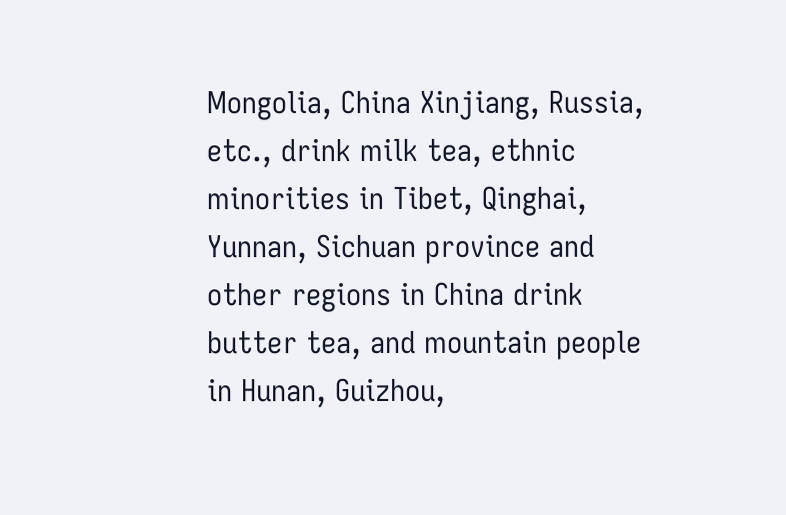Mongolia, China Xinjiang, Russia, etc., drink milk tea, ethnic minorities in Tibet, Qinghai, Yunnan, Sichuan province and other regions in China drink butter tea, and mountain people in Hunan, Guizhou,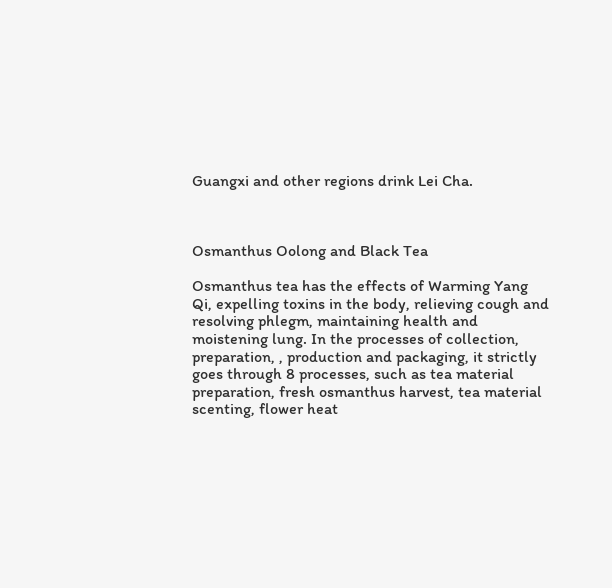Guangxi and other regions drink Lei Cha.



Osmanthus Oolong and Black Tea

Osmanthus tea has the effects of Warming Yang Qi, expelling toxins in the body, relieving cough and resolving phlegm, maintaining health and moistening lung. In the processes of collection, preparation, , production and packaging, it strictly goes through 8 processes, such as tea material preparation, fresh osmanthus harvest, tea material scenting, flower heat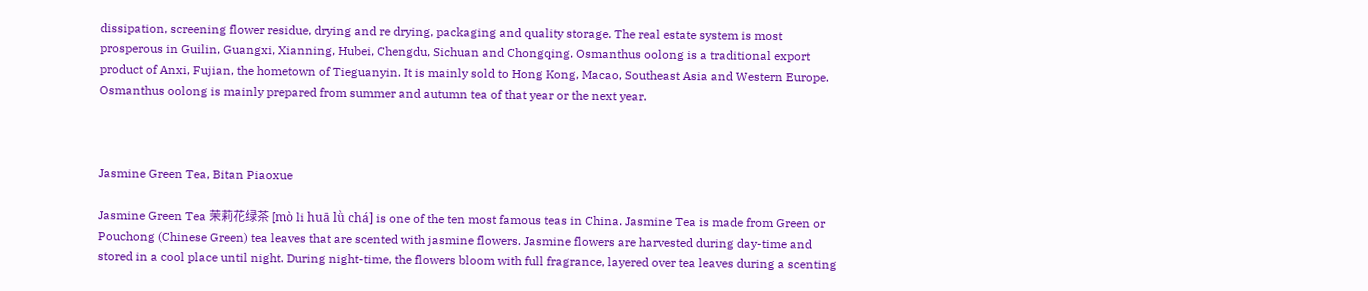dissipation, screening flower residue, drying and re drying, packaging and quality storage. The real estate system is most prosperous in Guilin, Guangxi, Xianning, Hubei, Chengdu, Sichuan and Chongqing. Osmanthus oolong is a traditional export product of Anxi, Fujian, the hometown of Tieguanyin. It is mainly sold to Hong Kong, Macao, Southeast Asia and Western Europe. Osmanthus oolong is mainly prepared from summer and autumn tea of that year or the next year.



Jasmine Green Tea, Bitan Piaoxue

Jasmine Green Tea 茉莉花绿茶 [mò li huā lǜ chá] is one of the ten most famous teas in China. Jasmine Tea is made from Green or Pouchong (Chinese Green) tea leaves that are scented with jasmine flowers. Jasmine flowers are harvested during day-time and stored in a cool place until night. During night-time, the flowers bloom with full fragrance, layered over tea leaves during a scenting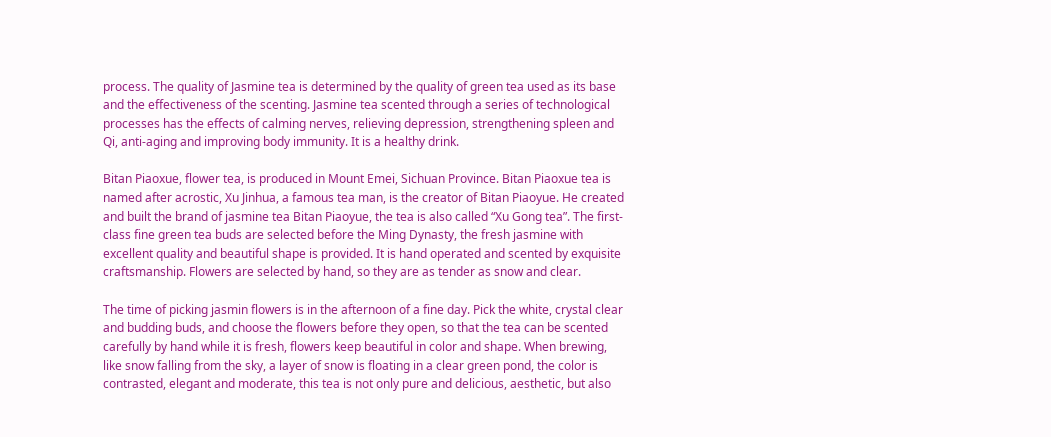process. The quality of Jasmine tea is determined by the quality of green tea used as its base and the effectiveness of the scenting. Jasmine tea scented through a series of technological processes has the effects of calming nerves, relieving depression, strengthening spleen and Qi, anti-aging and improving body immunity. It is a healthy drink.

Bitan Piaoxue, flower tea, is produced in Mount Emei, Sichuan Province. Bitan Piaoxue tea is named after acrostic, Xu Jinhua, a famous tea man, is the creator of Bitan Piaoyue. He created and built the brand of jasmine tea Bitan Piaoyue, the tea is also called “Xu Gong tea”. The first-class fine green tea buds are selected before the Ming Dynasty, the fresh jasmine with excellent quality and beautiful shape is provided. It is hand operated and scented by exquisite craftsmanship. Flowers are selected by hand, so they are as tender as snow and clear.

The time of picking jasmin flowers is in the afternoon of a fine day. Pick the white, crystal clear and budding buds, and choose the flowers before they open, so that the tea can be scented carefully by hand while it is fresh, flowers keep beautiful in color and shape. When brewing, like snow falling from the sky, a layer of snow is floating in a clear green pond, the color is contrasted, elegant and moderate, this tea is not only pure and delicious, aesthetic, but also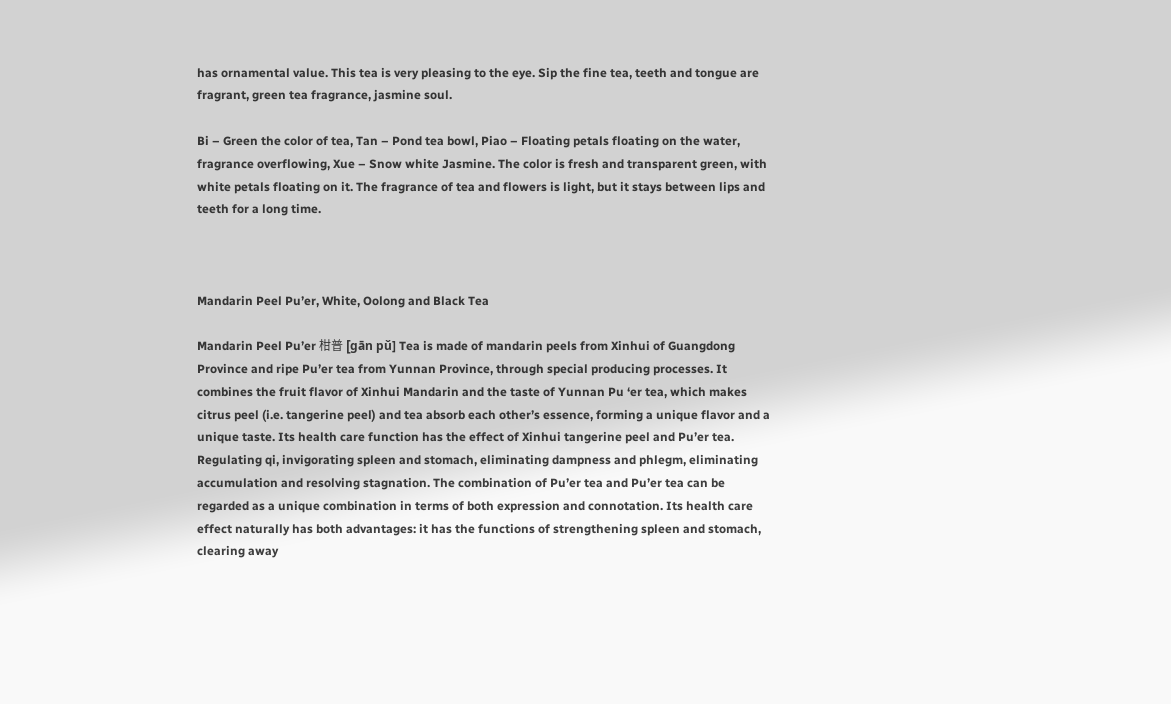has ornamental value. This tea is very pleasing to the eye. Sip the fine tea, teeth and tongue are fragrant, green tea fragrance, jasmine soul.

Bi – Green the color of tea, Tan – Pond tea bowl, Piao – Floating petals floating on the water, fragrance overflowing, Xue – Snow white Jasmine. The color is fresh and transparent green, with white petals floating on it. The fragrance of tea and flowers is light, but it stays between lips and teeth for a long time.



Mandarin Peel Pu’er, White, Oolong and Black Tea

Mandarin Peel Pu’er 柑普 [gān pǔ] Tea is made of mandarin peels from Xinhui of Guangdong Province and ripe Pu’er tea from Yunnan Province, through special producing processes. It combines the fruit flavor of Xinhui Mandarin and the taste of Yunnan Pu ‘er tea, which makes citrus peel (i.e. tangerine peel) and tea absorb each other’s essence, forming a unique flavor and a unique taste. Its health care function has the effect of Xinhui tangerine peel and Pu’er tea. Regulating qi, invigorating spleen and stomach, eliminating dampness and phlegm, eliminating accumulation and resolving stagnation. The combination of Pu’er tea and Pu’er tea can be regarded as a unique combination in terms of both expression and connotation. Its health care effect naturally has both advantages: it has the functions of strengthening spleen and stomach, clearing away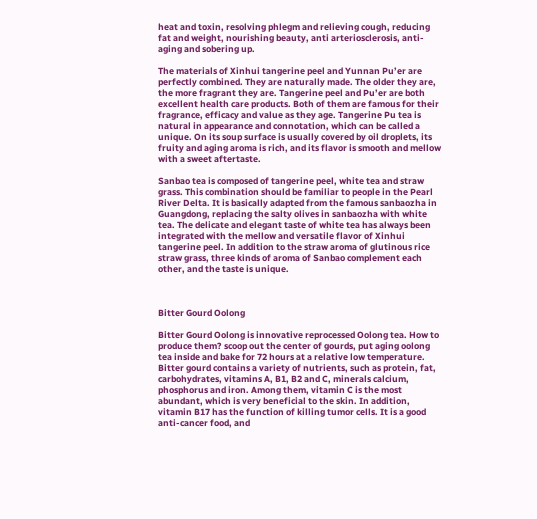heat and toxin, resolving phlegm and relieving cough, reducing fat and weight, nourishing beauty, anti arteriosclerosis, anti-aging and sobering up.

The materials of Xinhui tangerine peel and Yunnan Pu’er are perfectly combined. They are naturally made. The older they are, the more fragrant they are. Tangerine peel and Pu’er are both excellent health care products. Both of them are famous for their fragrance, efficacy and value as they age. Tangerine Pu tea is natural in appearance and connotation, which can be called a unique. On its soup surface is usually covered by oil droplets, its fruity and aging aroma is rich, and its flavor is smooth and mellow with a sweet aftertaste.

Sanbao tea is composed of tangerine peel, white tea and straw grass. This combination should be familiar to people in the Pearl River Delta. It is basically adapted from the famous sanbaozha in Guangdong, replacing the salty olives in sanbaozha with white tea. The delicate and elegant taste of white tea has always been integrated with the mellow and versatile flavor of Xinhui tangerine peel. In addition to the straw aroma of glutinous rice straw grass, three kinds of aroma of Sanbao complement each other, and the taste is unique.



Bitter Gourd Oolong

Bitter Gourd Oolong is innovative reprocessed Oolong tea. How to produce them? scoop out the center of gourds, put aging oolong tea inside and bake for 72 hours at a relative low temperature. Bitter gourd contains a variety of nutrients, such as protein, fat, carbohydrates, vitamins A, B1, B2 and C, minerals calcium, phosphorus and iron. Among them, vitamin C is the most abundant, which is very beneficial to the skin. In addition, vitamin B17 has the function of killing tumor cells. It is a good anti-cancer food, and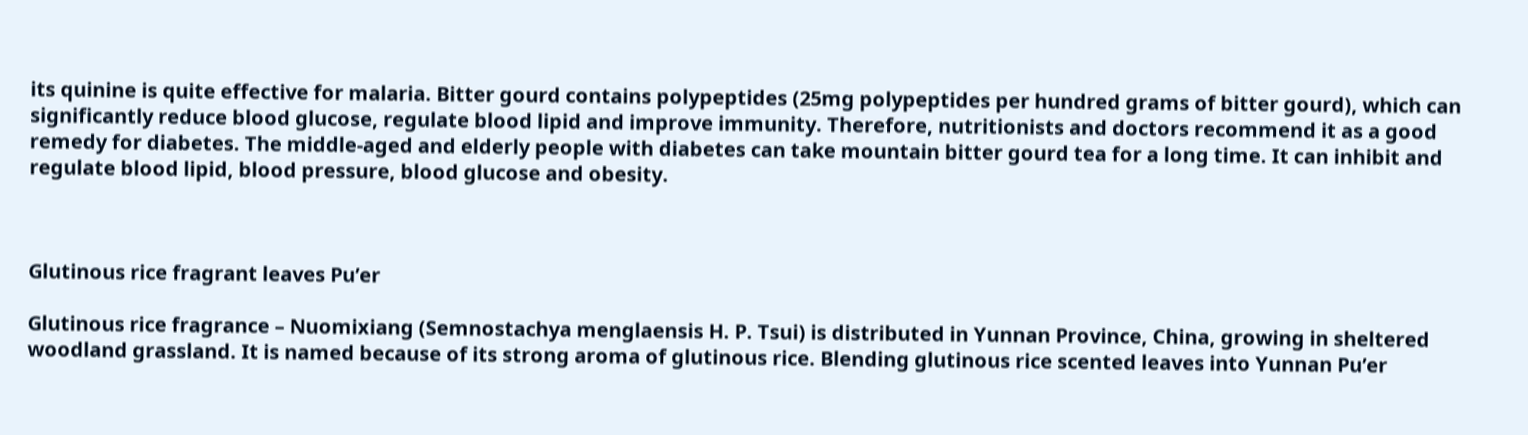its quinine is quite effective for malaria. Bitter gourd contains polypeptides (25mg polypeptides per hundred grams of bitter gourd), which can significantly reduce blood glucose, regulate blood lipid and improve immunity. Therefore, nutritionists and doctors recommend it as a good remedy for diabetes. The middle-aged and elderly people with diabetes can take mountain bitter gourd tea for a long time. It can inhibit and regulate blood lipid, blood pressure, blood glucose and obesity.



Glutinous rice fragrant leaves Pu’er

Glutinous rice fragrance – Nuomixiang (Semnostachya menglaensis H. P. Tsui) is distributed in Yunnan Province, China, growing in sheltered woodland grassland. It is named because of its strong aroma of glutinous rice. Blending glutinous rice scented leaves into Yunnan Pu’er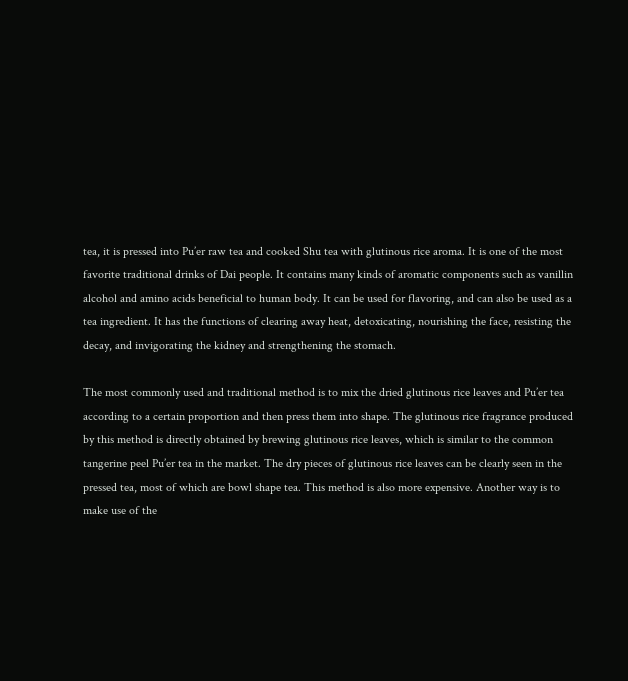tea, it is pressed into Pu’er raw tea and cooked Shu tea with glutinous rice aroma. It is one of the most favorite traditional drinks of Dai people. It contains many kinds of aromatic components such as vanillin alcohol and amino acids beneficial to human body. It can be used for flavoring, and can also be used as a tea ingredient. It has the functions of clearing away heat, detoxicating, nourishing the face, resisting the decay, and invigorating the kidney and strengthening the stomach.

The most commonly used and traditional method is to mix the dried glutinous rice leaves and Pu’er tea according to a certain proportion and then press them into shape. The glutinous rice fragrance produced by this method is directly obtained by brewing glutinous rice leaves, which is similar to the common tangerine peel Pu’er tea in the market. The dry pieces of glutinous rice leaves can be clearly seen in the pressed tea, most of which are bowl shape tea. This method is also more expensive. Another way is to make use of the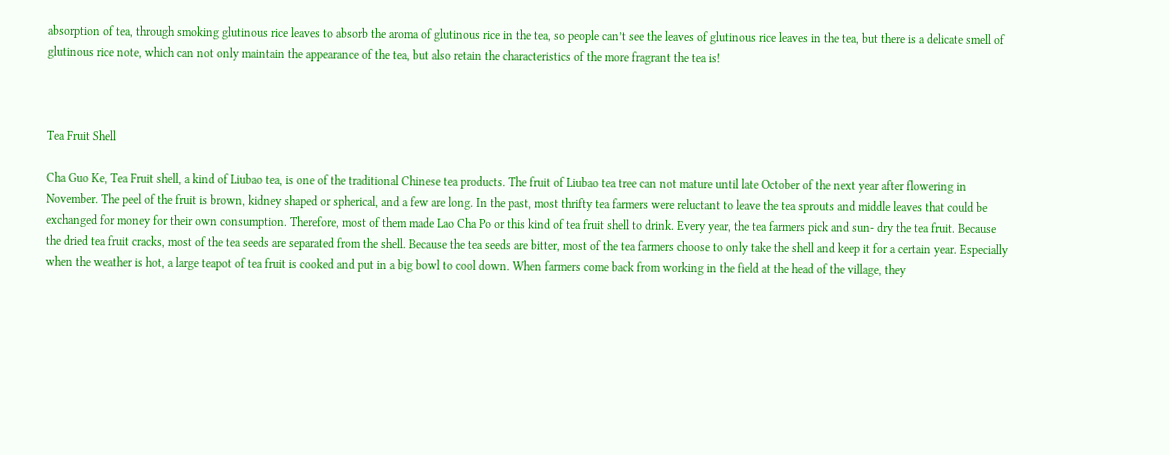absorption of tea, through smoking glutinous rice leaves to absorb the aroma of glutinous rice in the tea, so people can’t see the leaves of glutinous rice leaves in the tea, but there is a delicate smell of glutinous rice note, which can not only maintain the appearance of the tea, but also retain the characteristics of the more fragrant the tea is!



Tea Fruit Shell

Cha Guo Ke, Tea Fruit shell, a kind of Liubao tea, is one of the traditional Chinese tea products. The fruit of Liubao tea tree can not mature until late October of the next year after flowering in November. The peel of the fruit is brown, kidney shaped or spherical, and a few are long. In the past, most thrifty tea farmers were reluctant to leave the tea sprouts and middle leaves that could be exchanged for money for their own consumption. Therefore, most of them made Lao Cha Po or this kind of tea fruit shell to drink. Every year, the tea farmers pick and sun- dry the tea fruit. Because the dried tea fruit cracks, most of the tea seeds are separated from the shell. Because the tea seeds are bitter, most of the tea farmers choose to only take the shell and keep it for a certain year. Especially when the weather is hot, a large teapot of tea fruit is cooked and put in a big bowl to cool down. When farmers come back from working in the field at the head of the village, they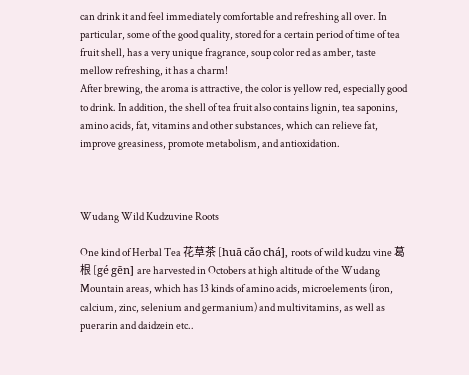can drink it and feel immediately comfortable and refreshing all over. In particular, some of the good quality, stored for a certain period of time of tea fruit shell, has a very unique fragrance, soup color red as amber, taste mellow refreshing, it has a charm!
After brewing, the aroma is attractive, the color is yellow red, especially good to drink. In addition, the shell of tea fruit also contains lignin, tea saponins, amino acids, fat, vitamins and other substances, which can relieve fat, improve greasiness, promote metabolism, and antioxidation.



Wudang Wild Kudzuvine Roots

One kind of Herbal Tea 花草茶 [huā cǎo chá], roots of wild kudzu vine 葛根 [gé gēn] are harvested in Octobers at high altitude of the Wudang Mountain areas, which has 13 kinds of amino acids, microelements (iron, calcium, zinc, selenium and germanium) and multivitamins, as well as puerarin and daidzein etc..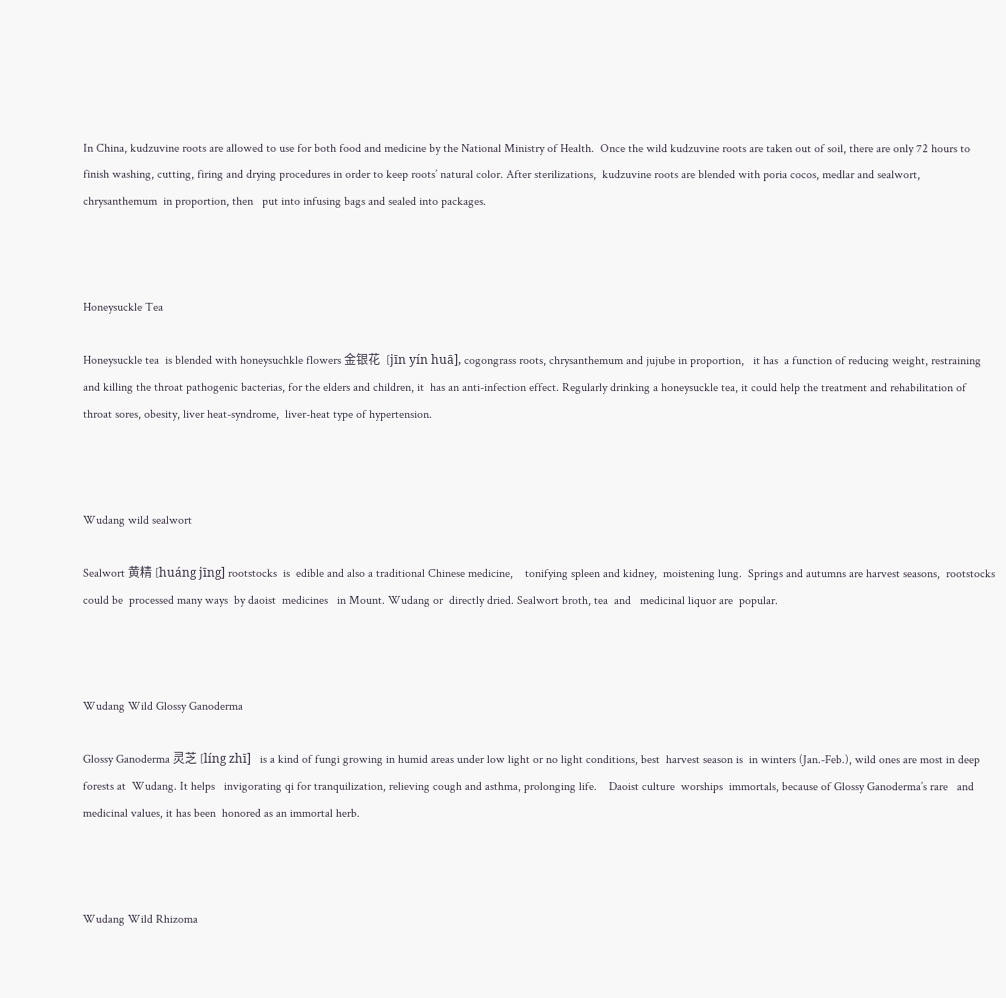In China, kudzuvine roots are allowed to use for both food and medicine by the National Ministry of Health.  Once the wild kudzuvine roots are taken out of soil, there are only 72 hours to finish washing, cutting, firing and drying procedures in order to keep roots’ natural color. After sterilizations,  kudzuvine roots are blended with poria cocos, medlar and sealwort, chrysanthemum  in proportion, then   put into infusing bags and sealed into packages.



Honeysuckle Tea

Honeysuckle tea  is blended with honeysuchkle flowers 金银花  [jīn yín huā], cogongrass roots, chrysanthemum and jujube in proportion,   it has  a function of reducing weight, restraining and killing the throat pathogenic bacterias, for the elders and children, it  has an anti-infection effect. Regularly drinking a honeysuckle tea, it could help the treatment and rehabilitation of throat sores, obesity, liver heat-syndrome,  liver-heat type of hypertension.



Wudang wild sealwort

Sealwort 黄精 [huáng jīng] rootstocks  is  edible and also a traditional Chinese medicine,    tonifying spleen and kidney,  moistening lung.  Springs and autumns are harvest seasons,  rootstocks could be  processed many ways  by daoist  medicines   in Mount. Wudang or  directly dried. Sealwort broth, tea  and   medicinal liquor are  popular.



Wudang Wild Glossy Ganoderma

Glossy Ganoderma 灵芝 [líng zhī]   is a kind of fungi growing in humid areas under low light or no light conditions, best  harvest season is  in winters (Jan.-Feb.), wild ones are most in deep forests at  Wudang. It helps   invigorating qi for tranquilization, relieving cough and asthma, prolonging life.    Daoist culture  worships  immortals, because of Glossy Ganoderma’s rare   and  medicinal values, it has been  honored as an immortal herb.



Wudang Wild Rhizoma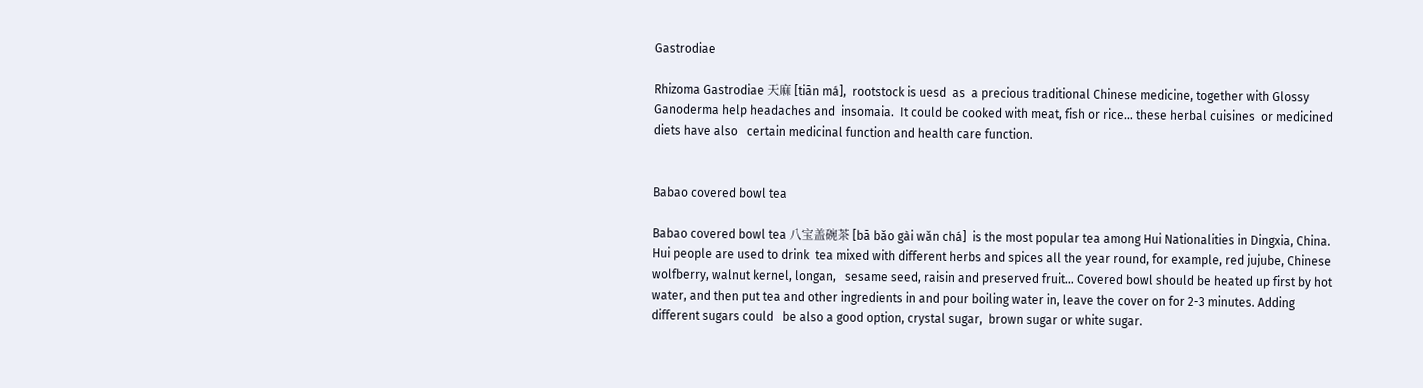Gastrodiae

Rhizoma Gastrodiae 天麻 [tiān má],  rootstock is uesd  as  a precious traditional Chinese medicine, together with Glossy Ganoderma help headaches and  insomaia.  It could be cooked with meat, fish or rice… these herbal cuisines  or medicined diets have also   certain medicinal function and health care function.


Babao covered bowl tea

Babao covered bowl tea 八宝盖碗茶 [bā bǎo gài wǎn chá]  is the most popular tea among Hui Nationalities in Dingxia, China.  Hui people are used to drink  tea mixed with different herbs and spices all the year round, for example, red jujube, Chinese wolfberry, walnut kernel, longan,   sesame seed, raisin and preserved fruit… Covered bowl should be heated up first by hot water, and then put tea and other ingredients in and pour boiling water in, leave the cover on for 2-3 minutes. Adding different sugars could   be also a good option, crystal sugar,  brown sugar or white sugar.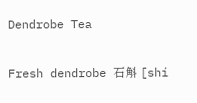Dendrobe Tea

Fresh dendrobe 石斛 [shí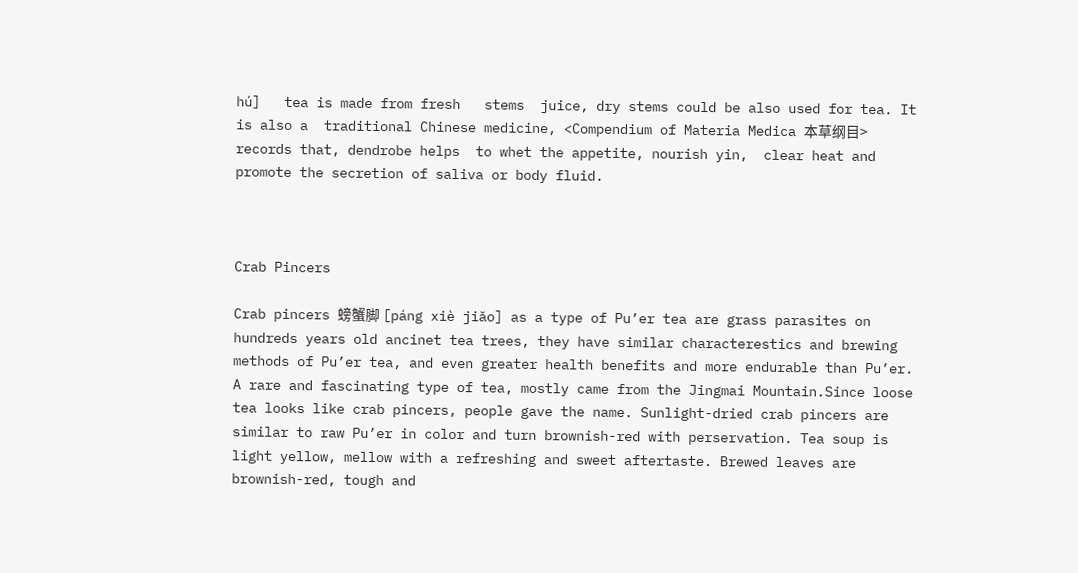hú]   tea is made from fresh   stems  juice, dry stems could be also used for tea. It is also a  traditional Chinese medicine, <Compendium of Materia Medica 本草纲目>   records that, dendrobe helps  to whet the appetite, nourish yin,  clear heat and promote the secretion of saliva or body fluid.



Crab Pincers

Crab pincers 螃蟹脚 [páng xiè jiǎo] as a type of Pu’er tea are grass parasites on hundreds years old ancinet tea trees, they have similar characterestics and brewing methods of Pu’er tea, and even greater health benefits and more endurable than Pu’er. A rare and fascinating type of tea, mostly came from the Jingmai Mountain.Since loose tea looks like crab pincers, people gave the name. Sunlight-dried crab pincers are similar to raw Pu’er in color and turn brownish-red with perservation. Tea soup is light yellow, mellow with a refreshing and sweet aftertaste. Brewed leaves are brownish-red, tough and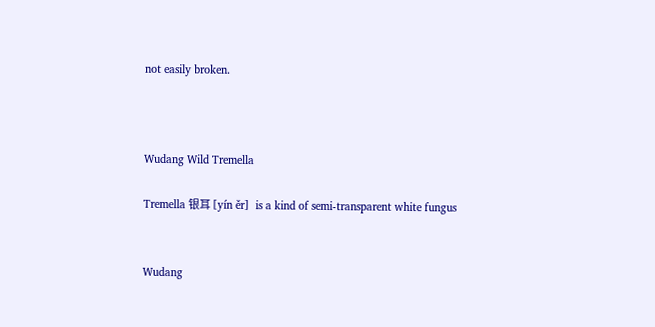not easily broken.



Wudang Wild Tremella

Tremella 银耳 [yín ěr]  is a kind of semi-transparent white fungus


Wudang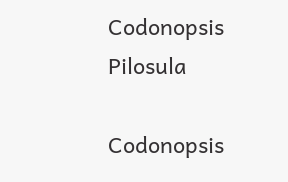Codonopsis Pilosula

Codonopsis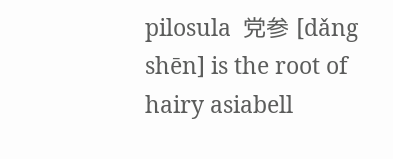pilosula  党参 [dǎng shēn] is the root of hairy asiabell